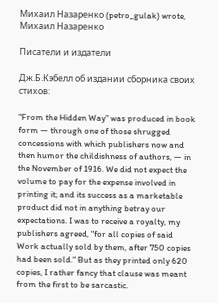Михаил Назаренко (petro_gulak) wrote,
Михаил Назаренко

Писатели и издатели

Дж.Б.Кэбелл об издании сборника своих стихов:

"From the Hidden Way" was produced in book form — through one of those shrugged concessions with which publishers now and then humor the childishness of authors, — in the November of 1916. We did not expect the volume to pay for the expense involved in printing it; and its success as a marketable product did not in anything betray our expectations. I was to receive a royalty, my publishers agreed, "for all copies of said Work actually sold by them, after 750 copies had been sold." But as they printed only 620 copies, I rather fancy that clause was meant from the first to be sarcastic.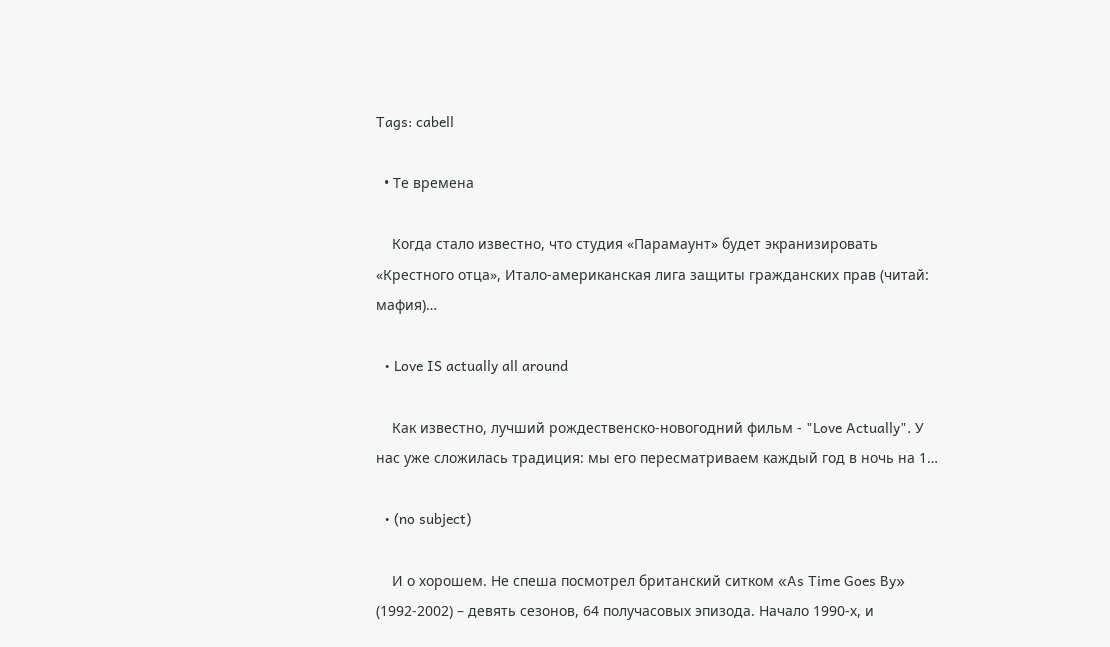Tags: cabell

  • Те времена

    Когда стало известно, что студия «Парамаунт» будет экранизировать «Крестного отца», Итало-американская лига защиты гражданских прав (читай: мафия)…

  • Love IS actually all around

    Как известно, лучший рождественско-новогодний фильм - "Love Actually". У нас уже сложилась традиция: мы его пересматриваем каждый год в ночь на 1…

  • (no subject)

    И о хорошем. Не спеша посмотрел британский ситком «As Time Goes By» (1992-2002) – девять сезонов, 64 получасовых эпизода. Начало 1990-х, и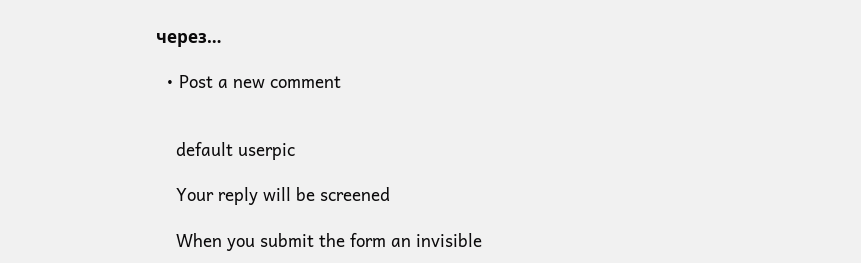через…

  • Post a new comment


    default userpic

    Your reply will be screened

    When you submit the form an invisible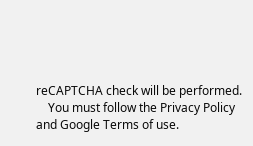reCAPTCHA check will be performed.
    You must follow the Privacy Policy and Google Terms of use.